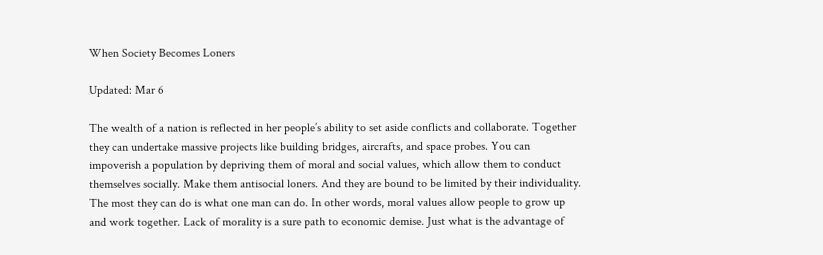When Society Becomes Loners

Updated: Mar 6

The wealth of a nation is reflected in her people’s ability to set aside conflicts and collaborate. Together they can undertake massive projects like building bridges, aircrafts, and space probes. You can impoverish a population by depriving them of moral and social values, which allow them to conduct themselves socially. Make them antisocial loners. And they are bound to be limited by their individuality. The most they can do is what one man can do. In other words, moral values allow people to grow up and work together. Lack of morality is a sure path to economic demise. Just what is the advantage of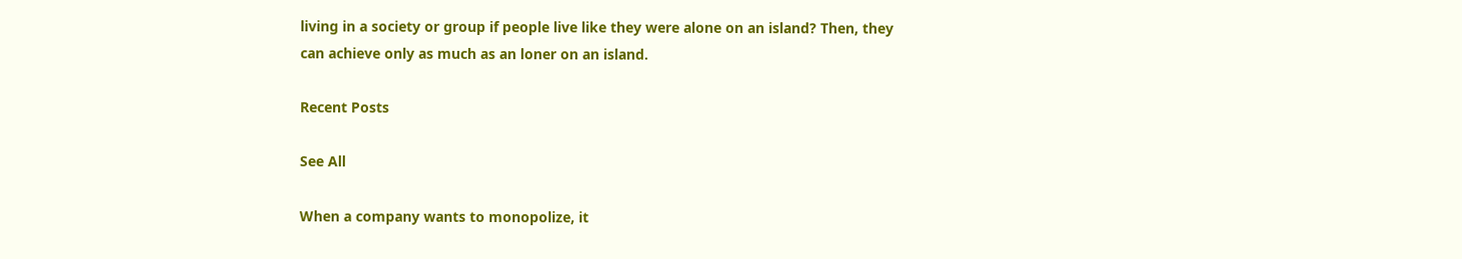living in a society or group if people live like they were alone on an island? Then, they can achieve only as much as an loner on an island.

Recent Posts

See All

When a company wants to monopolize, it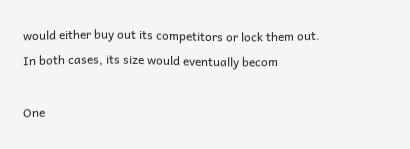would either buy out its competitors or lock them out. In both cases, its size would eventually becom

One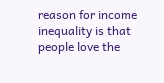reason for income inequality is that people love the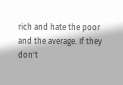rich and hate the poor and the average. If they don't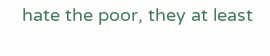hate the poor, they at least